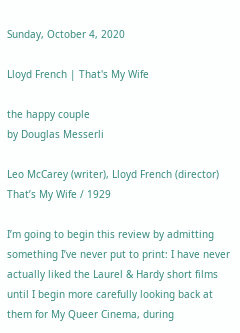Sunday, October 4, 2020

Lloyd French | That's My Wife

the happy couple
by Douglas Messerli

Leo McCarey (writer), Lloyd French (director) That’s My Wife / 1929

I’m going to begin this review by admitting something I’ve never put to print: I have never actually liked the Laurel & Hardy short films until I begin more carefully looking back at them for My Queer Cinema, during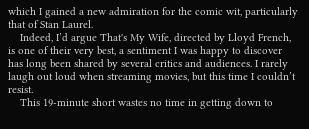which I gained a new admiration for the comic wit, particularly that of Stan Laurel.
    Indeed, I’d argue That's My Wife, directed by Lloyd French, is one of their very best, a sentiment I was happy to discover has long been shared by several critics and audiences. I rarely laugh out loud when streaming movies, but this time I couldn’t resist.
    This 19-minute short wastes no time in getting down to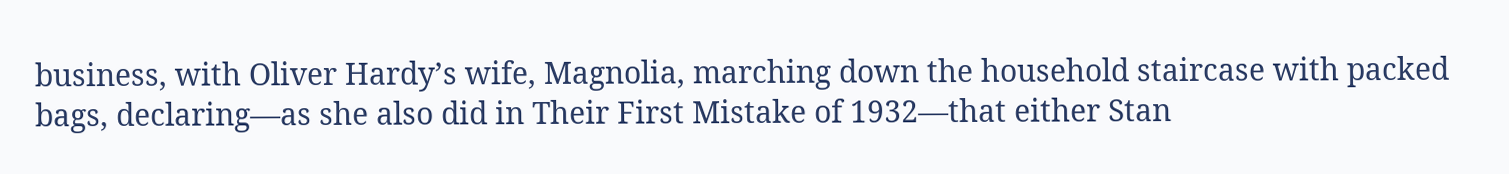business, with Oliver Hardy’s wife, Magnolia, marching down the household staircase with packed bags, declaring—as she also did in Their First Mistake of 1932—that either Stan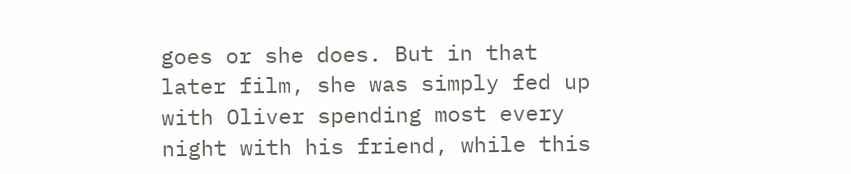goes or she does. But in that later film, she was simply fed up with Oliver spending most every night with his friend, while this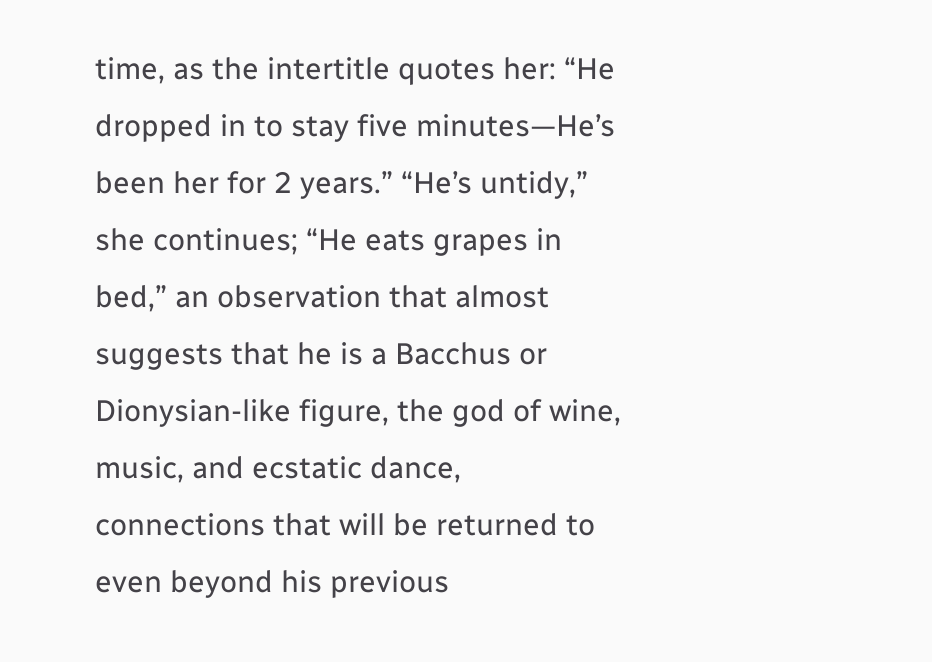time, as the intertitle quotes her: “He dropped in to stay five minutes—He’s been her for 2 years.” “He’s untidy,” she continues; “He eats grapes in bed,” an observation that almost suggests that he is a Bacchus or Dionysian-like figure, the god of wine, music, and ecstatic dance, connections that will be returned to even beyond his previous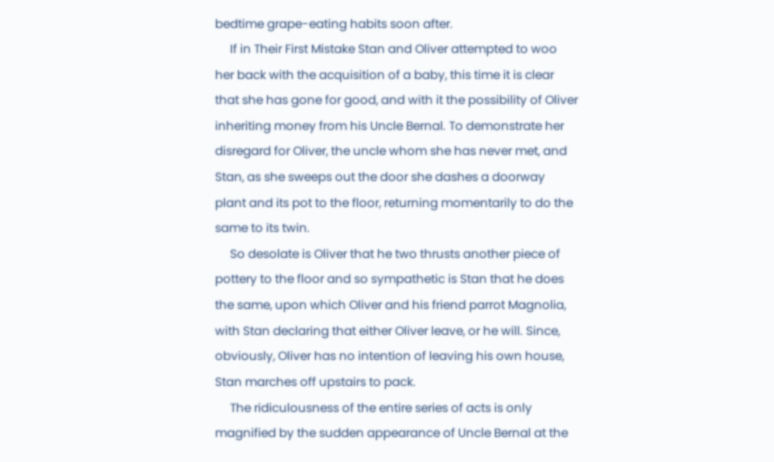bedtime grape-eating habits soon after.
     If in Their First Mistake Stan and Oliver attempted to woo her back with the acquisition of a baby, this time it is clear that she has gone for good, and with it the possibility of Oliver inheriting money from his Uncle Bernal. To demonstrate her disregard for Oliver, the uncle whom she has never met, and Stan, as she sweeps out the door she dashes a doorway plant and its pot to the floor, returning momentarily to do the same to its twin.
     So desolate is Oliver that he two thrusts another piece of pottery to the floor and so sympathetic is Stan that he does the same, upon which Oliver and his friend parrot Magnolia, with Stan declaring that either Oliver leave, or he will. Since, obviously, Oliver has no intention of leaving his own house, Stan marches off upstairs to pack.
     The ridiculousness of the entire series of acts is only magnified by the sudden appearance of Uncle Bernal at the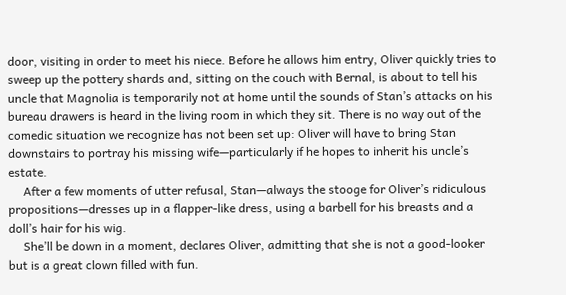door, visiting in order to meet his niece. Before he allows him entry, Oliver quickly tries to sweep up the pottery shards and, sitting on the couch with Bernal, is about to tell his uncle that Magnolia is temporarily not at home until the sounds of Stan’s attacks on his bureau drawers is heard in the living room in which they sit. There is no way out of the comedic situation we recognize has not been set up: Oliver will have to bring Stan downstairs to portray his missing wife—particularly if he hopes to inherit his uncle’s estate.
     After a few moments of utter refusal, Stan—always the stooge for Oliver’s ridiculous propositions—dresses up in a flapper-like dress, using a barbell for his breasts and a doll’s hair for his wig.
     She’ll be down in a moment, declares Oliver, admitting that she is not a good-looker but is a great clown filled with fun.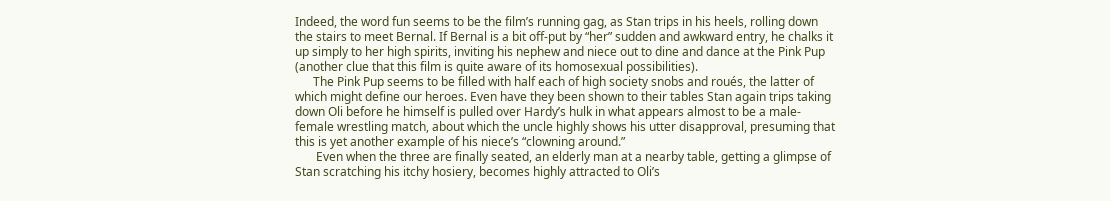Indeed, the word fun seems to be the film’s running gag, as Stan trips in his heels, rolling down the stairs to meet Bernal. If Bernal is a bit off-put by “her” sudden and awkward entry, he chalks it up simply to her high spirits, inviting his nephew and niece out to dine and dance at the Pink Pup (another clue that this film is quite aware of its homosexual possibilities).
      The Pink Pup seems to be filled with half each of high society snobs and roués, the latter of which might define our heroes. Even have they been shown to their tables Stan again trips taking down Oli before he himself is pulled over Hardy’s hulk in what appears almost to be a male-female wrestling match, about which the uncle highly shows his utter disapproval, presuming that this is yet another example of his niece’s “clowning around.”
       Even when the three are finally seated, an elderly man at a nearby table, getting a glimpse of Stan scratching his itchy hosiery, becomes highly attracted to Oli’s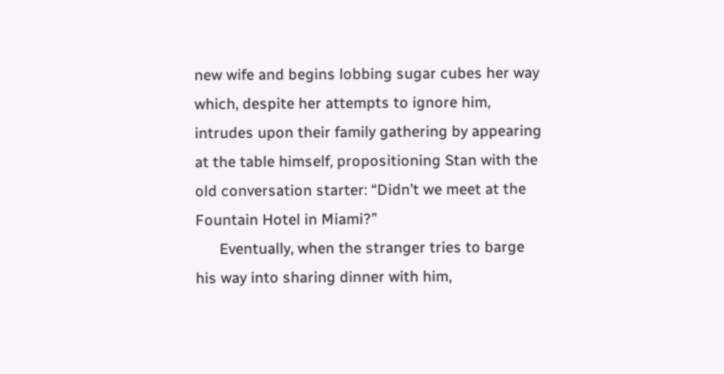new wife and begins lobbing sugar cubes her way which, despite her attempts to ignore him, intrudes upon their family gathering by appearing at the table himself, propositioning Stan with the old conversation starter: “Didn’t we meet at the Fountain Hotel in Miami?”
      Eventually, when the stranger tries to barge his way into sharing dinner with him,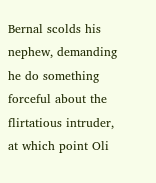Bernal scolds his nephew, demanding he do something forceful about the flirtatious intruder, at which point Oli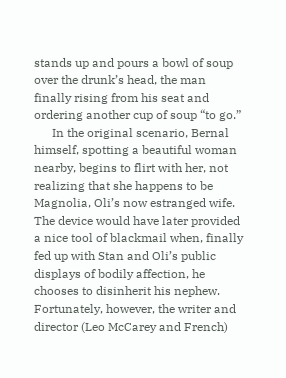stands up and pours a bowl of soup over the drunk’s head, the man finally rising from his seat and ordering another cup of soup “to go.”
      In the original scenario, Bernal himself, spotting a beautiful woman nearby, begins to flirt with her, not realizing that she happens to be Magnolia, Oli’s now estranged wife. The device would have later provided a nice tool of blackmail when, finally fed up with Stan and Oli’s public displays of bodily affection, he chooses to disinherit his nephew. Fortunately, however, the writer and director (Leo McCarey and French)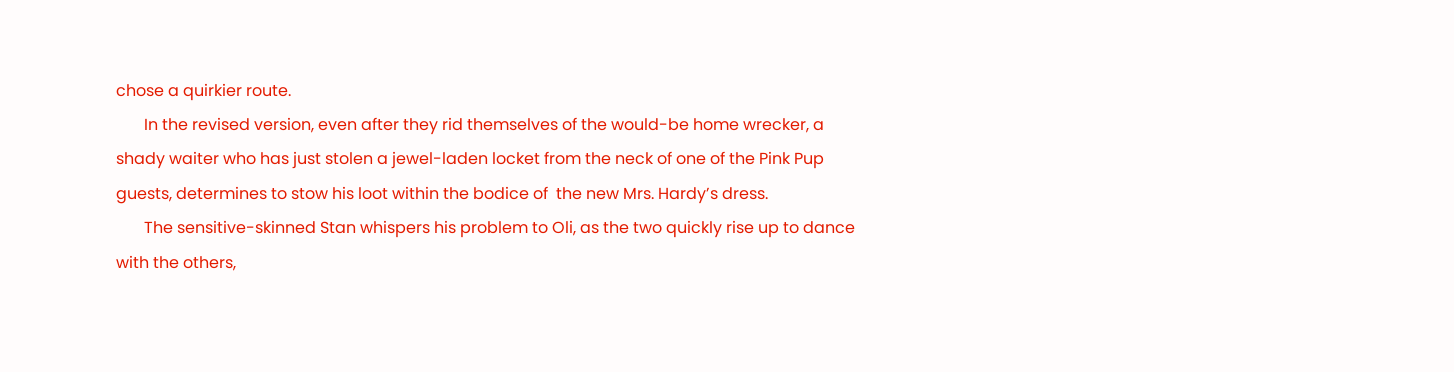chose a quirkier route.
       In the revised version, even after they rid themselves of the would-be home wrecker, a shady waiter who has just stolen a jewel-laden locket from the neck of one of the Pink Pup guests, determines to stow his loot within the bodice of  the new Mrs. Hardy’s dress.
       The sensitive-skinned Stan whispers his problem to Oli, as the two quickly rise up to dance with the others,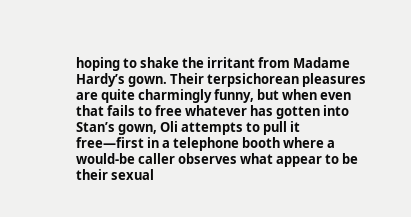hoping to shake the irritant from Madame Hardy’s gown. Their terpsichorean pleasures are quite charmingly funny, but when even that fails to free whatever has gotten into Stan’s gown, Oli attempts to pull it free—first in a telephone booth where a would-be caller observes what appear to be their sexual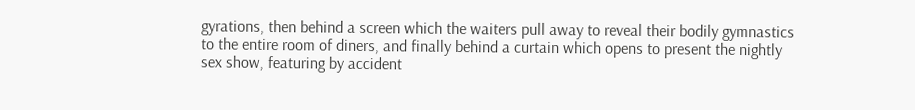gyrations, then behind a screen which the waiters pull away to reveal their bodily gymnastics to the entire room of diners, and finally behind a curtain which opens to present the nightly sex show, featuring by accident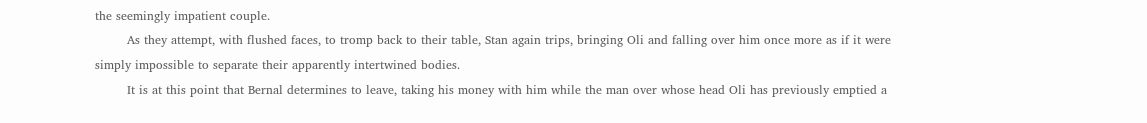the seemingly impatient couple.
        As they attempt, with flushed faces, to tromp back to their table, Stan again trips, bringing Oli and falling over him once more as if it were simply impossible to separate their apparently intertwined bodies.
        It is at this point that Bernal determines to leave, taking his money with him while the man over whose head Oli has previously emptied a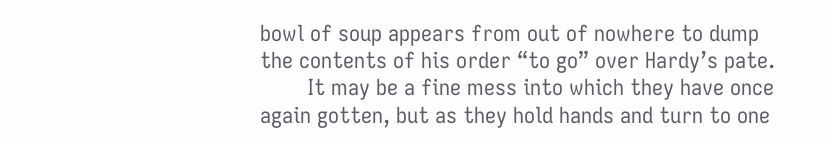bowl of soup appears from out of nowhere to dump the contents of his order “to go” over Hardy’s pate.
        It may be a fine mess into which they have once again gotten, but as they hold hands and turn to one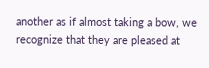another as if almost taking a bow, we recognize that they are pleased at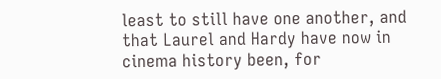least to still have one another, and that Laurel and Hardy have now in cinema history been, for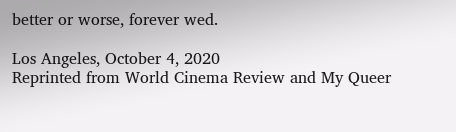better or worse, forever wed.

Los Angeles, October 4, 2020
Reprinted from World Cinema Review and My Queer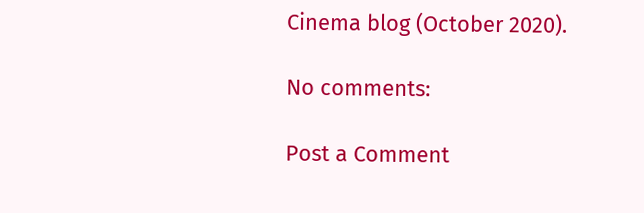Cinema blog (October 2020).

No comments:

Post a Comment